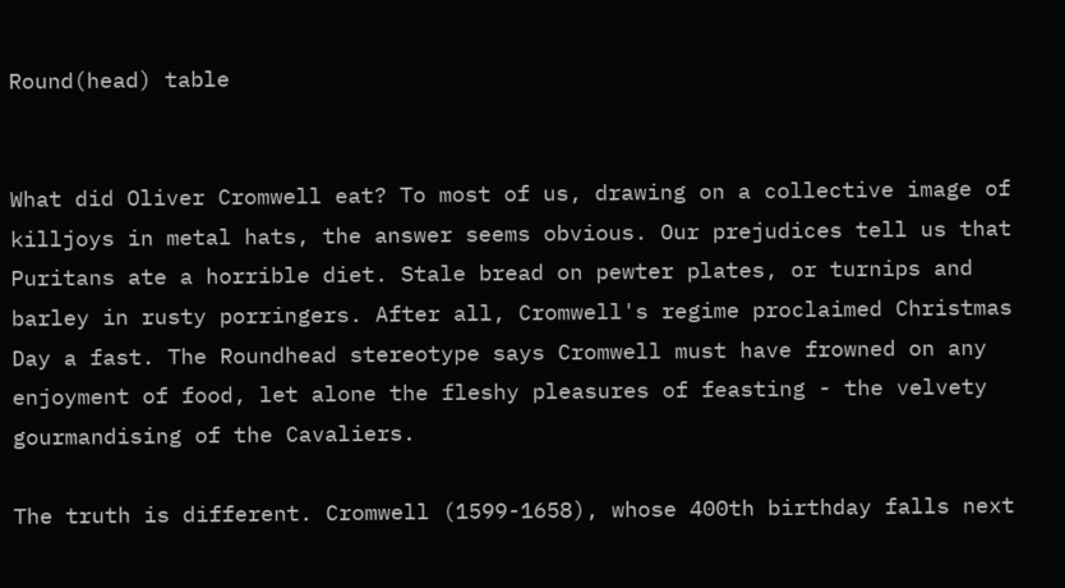Round(head) table


What did Oliver Cromwell eat? To most of us, drawing on a collective image of killjoys in metal hats, the answer seems obvious. Our prejudices tell us that Puritans ate a horrible diet. Stale bread on pewter plates, or turnips and barley in rusty porringers. After all, Cromwell's regime proclaimed Christmas Day a fast. The Roundhead stereotype says Cromwell must have frowned on any enjoyment of food, let alone the fleshy pleasures of feasting - the velvety gourmandising of the Cavaliers.

The truth is different. Cromwell (1599-1658), whose 400th birthday falls next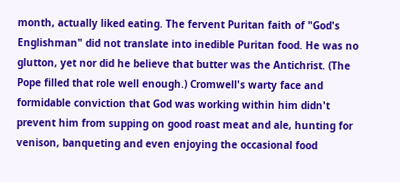month, actually liked eating. The fervent Puritan faith of "God's Englishman" did not translate into inedible Puritan food. He was no glutton, yet nor did he believe that butter was the Antichrist. (The Pope filled that role well enough.) Cromwell's warty face and formidable conviction that God was working within him didn't prevent him from supping on good roast meat and ale, hunting for venison, banqueting and even enjoying the occasional food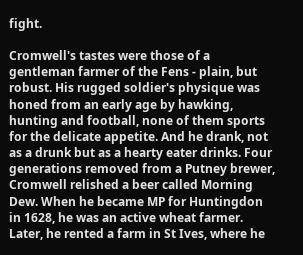fight.

Cromwell's tastes were those of a gentleman farmer of the Fens - plain, but robust. His rugged soldier's physique was honed from an early age by hawking, hunting and football, none of them sports for the delicate appetite. And he drank, not as a drunk but as a hearty eater drinks. Four generations removed from a Putney brewer, Cromwell relished a beer called Morning Dew. When he became MP for Huntingdon in 1628, he was an active wheat farmer. Later, he rented a farm in St Ives, where he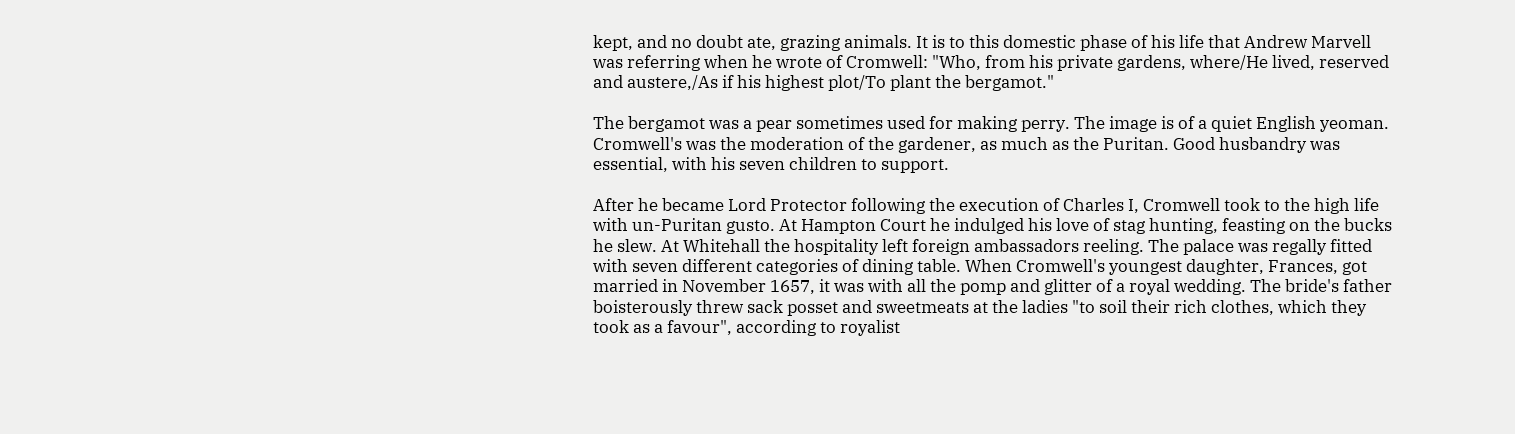kept, and no doubt ate, grazing animals. It is to this domestic phase of his life that Andrew Marvell was referring when he wrote of Cromwell: "Who, from his private gardens, where/He lived, reserved and austere,/As if his highest plot/To plant the bergamot."

The bergamot was a pear sometimes used for making perry. The image is of a quiet English yeoman. Cromwell's was the moderation of the gardener, as much as the Puritan. Good husbandry was essential, with his seven children to support.

After he became Lord Protector following the execution of Charles I, Cromwell took to the high life with un-Puritan gusto. At Hampton Court he indulged his love of stag hunting, feasting on the bucks he slew. At Whitehall the hospitality left foreign ambassadors reeling. The palace was regally fitted with seven different categories of dining table. When Cromwell's youngest daughter, Frances, got married in November 1657, it was with all the pomp and glitter of a royal wedding. The bride's father boisterously threw sack posset and sweetmeats at the ladies "to soil their rich clothes, which they took as a favour", according to royalist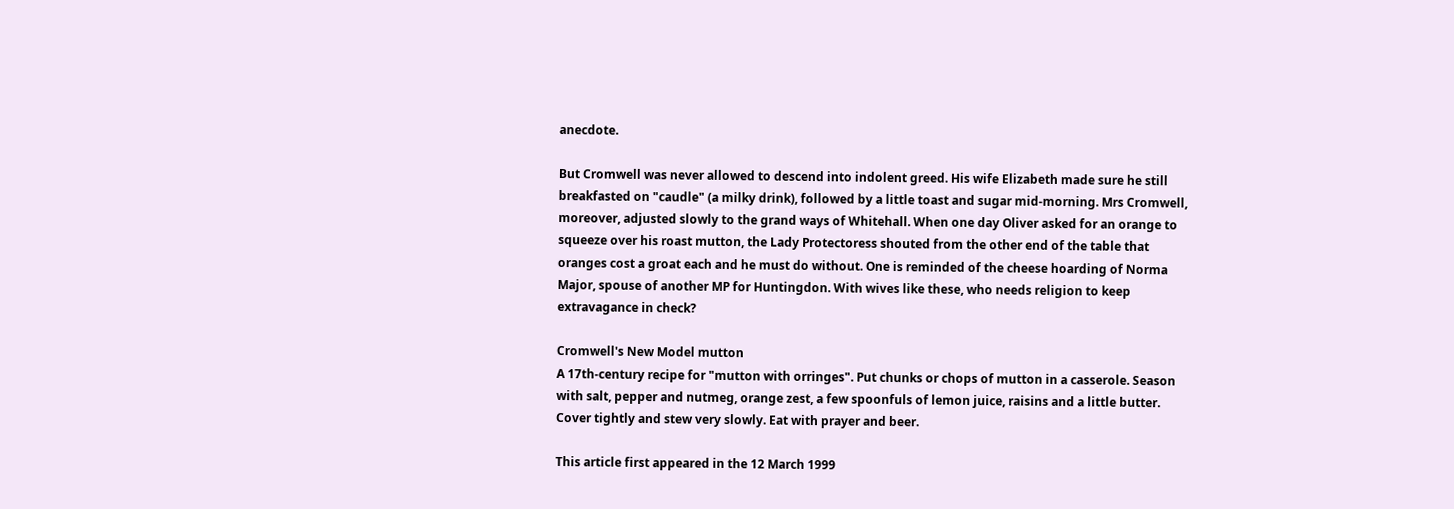anecdote.

But Cromwell was never allowed to descend into indolent greed. His wife Elizabeth made sure he still breakfasted on "caudle" (a milky drink), followed by a little toast and sugar mid-morning. Mrs Cromwell, moreover, adjusted slowly to the grand ways of Whitehall. When one day Oliver asked for an orange to squeeze over his roast mutton, the Lady Protectoress shouted from the other end of the table that oranges cost a groat each and he must do without. One is reminded of the cheese hoarding of Norma Major, spouse of another MP for Huntingdon. With wives like these, who needs religion to keep extravagance in check?

Cromwell's New Model mutton
A 17th-century recipe for "mutton with orringes". Put chunks or chops of mutton in a casserole. Season with salt, pepper and nutmeg, orange zest, a few spoonfuls of lemon juice, raisins and a little butter. Cover tightly and stew very slowly. Eat with prayer and beer.

This article first appeared in the 12 March 1999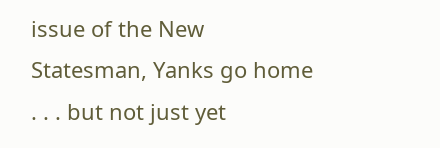issue of the New Statesman, Yanks go home . . . but not just yet